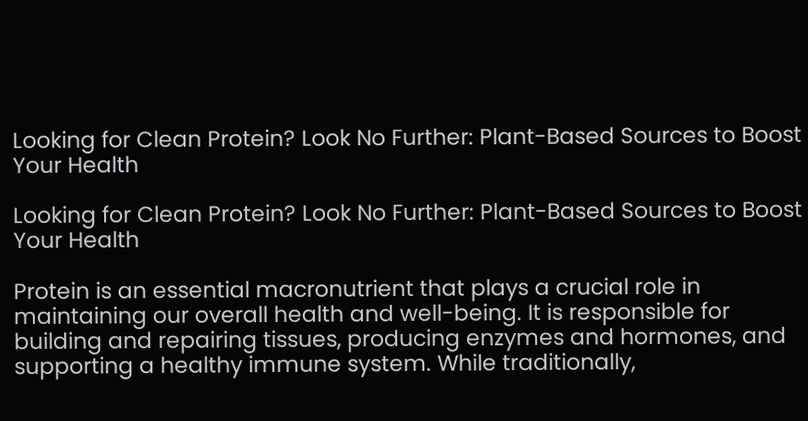Looking for Clean Protein? Look No Further: Plant-Based Sources to Boost Your Health

Looking for Clean Protein? Look No Further: Plant-Based Sources to Boost Your Health

Protein is an essential macronutrient that plays a crucial role in maintaining our overall health and well-being. It is responsible for building and repairing tissues, producing enzymes and hormones, and supporting a healthy immune system. While traditionally,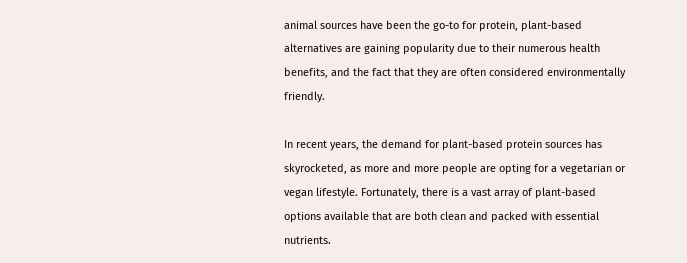animal sources have been the go-to for protein, plant-based alternatives are gaining popularity due to their numerous health benefits, and the fact that they are often considered environmentally friendly.

In recent years, the demand for plant-based protein sources has skyrocketed, as more and more people are opting for a vegetarian or vegan lifestyle. Fortunately, there is a vast array of plant-based options available that are both clean and packed with essential nutrients.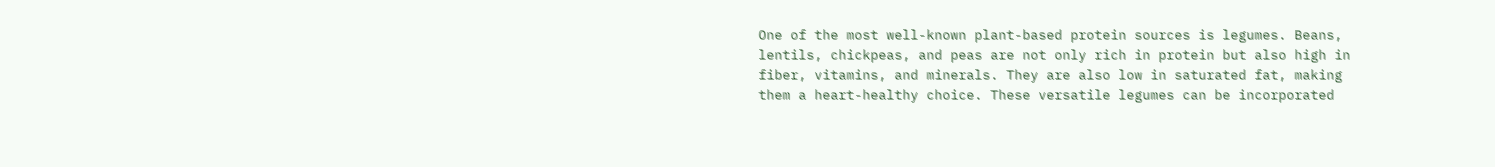One of the most well-known plant-based protein sources is legumes. Beans, lentils, chickpeas, and peas are not only rich in protein but also high in fiber, vitamins, and minerals. They are also low in saturated fat, making them a heart-healthy choice. These versatile legumes can be incorporated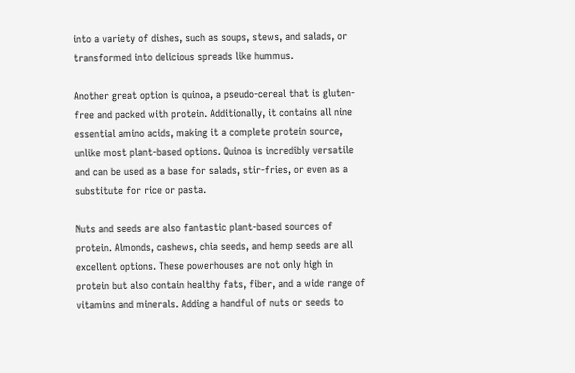into a variety of dishes, such as soups, stews, and salads, or transformed into delicious spreads like hummus.

Another great option is quinoa, a pseudo-cereal that is gluten-free and packed with protein. Additionally, it contains all nine essential amino acids, making it a complete protein source, unlike most plant-based options. Quinoa is incredibly versatile and can be used as a base for salads, stir-fries, or even as a substitute for rice or pasta.

Nuts and seeds are also fantastic plant-based sources of protein. Almonds, cashews, chia seeds, and hemp seeds are all excellent options. These powerhouses are not only high in protein but also contain healthy fats, fiber, and a wide range of vitamins and minerals. Adding a handful of nuts or seeds to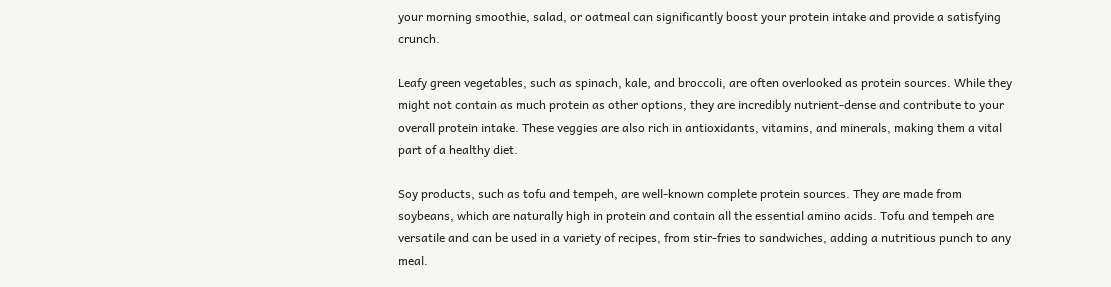your morning smoothie, salad, or oatmeal can significantly boost your protein intake and provide a satisfying crunch.

Leafy green vegetables, such as spinach, kale, and broccoli, are often overlooked as protein sources. While they might not contain as much protein as other options, they are incredibly nutrient-dense and contribute to your overall protein intake. These veggies are also rich in antioxidants, vitamins, and minerals, making them a vital part of a healthy diet.

Soy products, such as tofu and tempeh, are well-known complete protein sources. They are made from soybeans, which are naturally high in protein and contain all the essential amino acids. Tofu and tempeh are versatile and can be used in a variety of recipes, from stir-fries to sandwiches, adding a nutritious punch to any meal.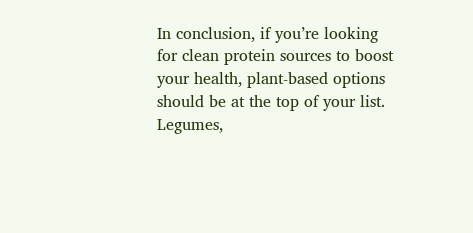In conclusion, if you’re looking for clean protein sources to boost your health, plant-based options should be at the top of your list. Legumes,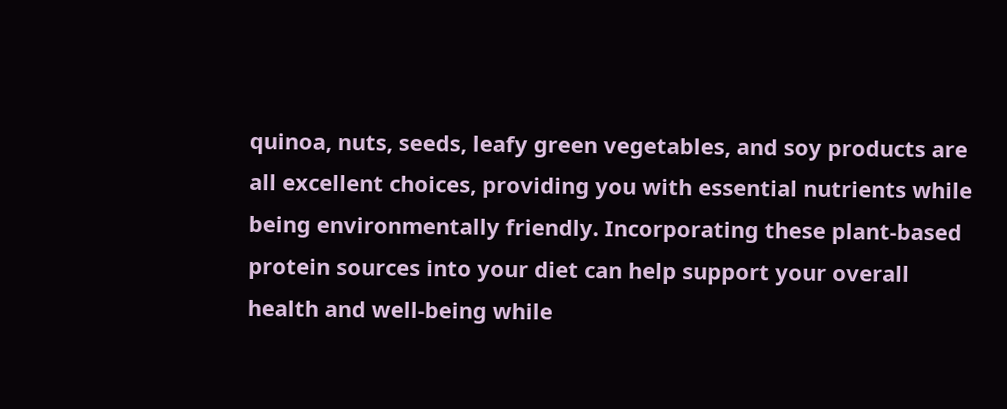quinoa, nuts, seeds, leafy green vegetables, and soy products are all excellent choices, providing you with essential nutrients while being environmentally friendly. Incorporating these plant-based protein sources into your diet can help support your overall health and well-being while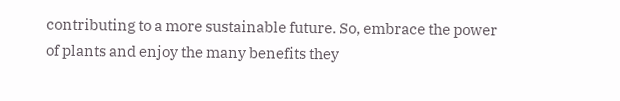contributing to a more sustainable future. So, embrace the power of plants and enjoy the many benefits they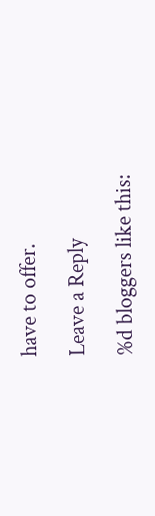have to offer.

Leave a Reply

%d bloggers like this: